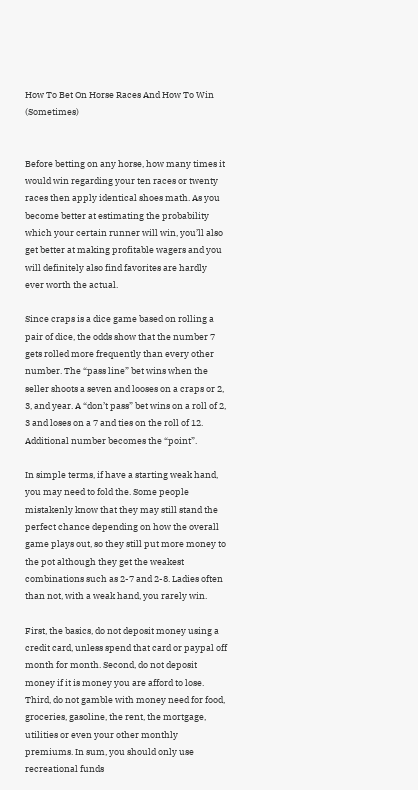How To Bet On Horse Races And How To Win (Sometimes)


Before betting on any horse, how many times it would win regarding your ten races or twenty races then apply identical shoes math. As you become better at estimating the probability which your certain runner will win, you’ll also get better at making profitable wagers and you will definitely also find favorites are hardly ever worth the actual.

Since craps is a dice game based on rolling a pair of dice, the odds show that the number 7 gets rolled more frequently than every other number. The “pass line” bet wins when the seller shoots a seven and looses on a craps or 2, 3, and year. A “don’t pass” bet wins on a roll of 2, 3 and loses on a 7 and ties on the roll of 12. Additional number becomes the “point”.

In simple terms, if have a starting weak hand, you may need to fold the. Some people mistakenly know that they may still stand the perfect chance depending on how the overall game plays out, so they still put more money to the pot although they get the weakest combinations such as 2-7 and 2-8. Ladies often than not, with a weak hand, you rarely win.

First, the basics, do not deposit money using a credit card, unless spend that card or paypal off month for month. Second, do not deposit money if it is money you are afford to lose. Third, do not gamble with money need for food, groceries, gasoline, the rent, the mortgage, utilities or even your other monthly premiums. In sum, you should only use recreational funds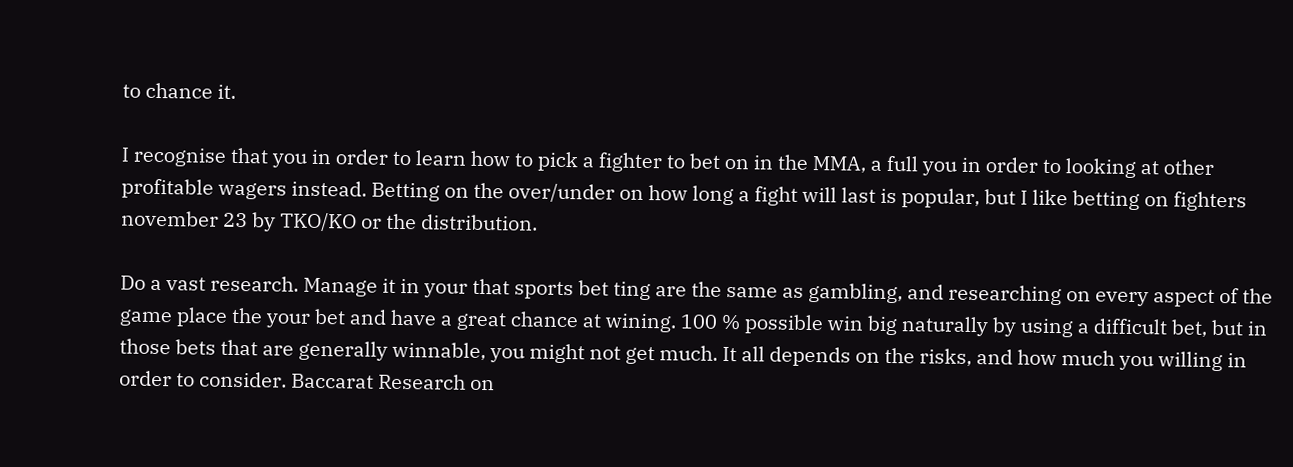to chance it.

I recognise that you in order to learn how to pick a fighter to bet on in the MMA, a full you in order to looking at other profitable wagers instead. Betting on the over/under on how long a fight will last is popular, but I like betting on fighters november 23 by TKO/KO or the distribution.

Do a vast research. Manage it in your that sports bet ting are the same as gambling, and researching on every aspect of the game place the your bet and have a great chance at wining. 100 % possible win big naturally by using a difficult bet, but in those bets that are generally winnable, you might not get much. It all depends on the risks, and how much you willing in order to consider. Baccarat Research on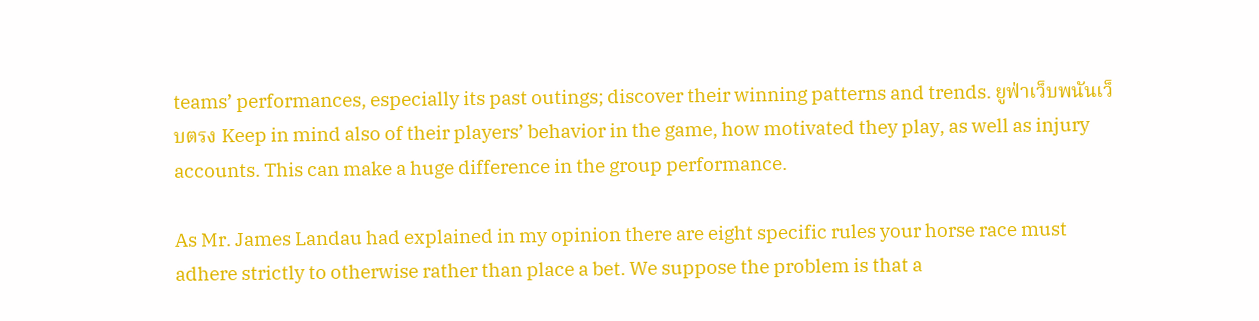teams’ performances, especially its past outings; discover their winning patterns and trends. ยูฟ่าเว็บพนันเว็บตรง Keep in mind also of their players’ behavior in the game, how motivated they play, as well as injury accounts. This can make a huge difference in the group performance.

As Mr. James Landau had explained in my opinion there are eight specific rules your horse race must adhere strictly to otherwise rather than place a bet. We suppose the problem is that a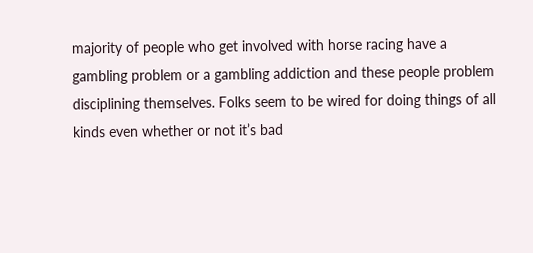majority of people who get involved with horse racing have a gambling problem or a gambling addiction and these people problem disciplining themselves. Folks seem to be wired for doing things of all kinds even whether or not it’s bad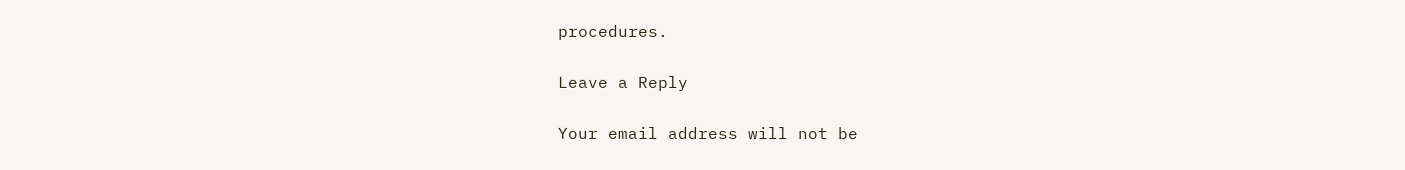procedures.

Leave a Reply

Your email address will not be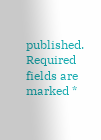published. Required fields are marked *